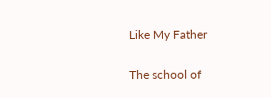Like My Father

The school of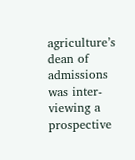agriculture’s dean of admissions was inter‐viewing a prospective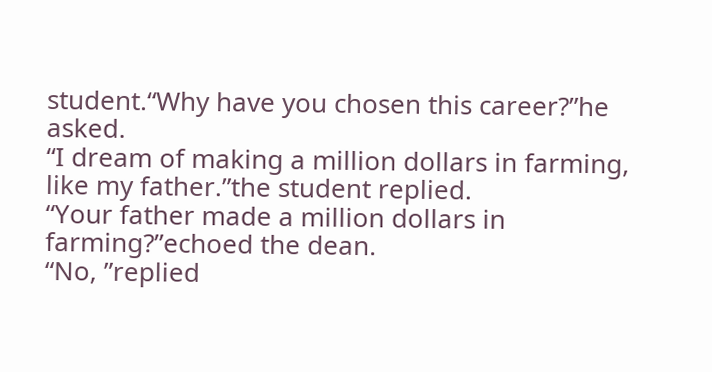student.“Why have you chosen this career?”he asked.
“I dream of making a million dollars in farming, like my father.”the student replied.
“Your father made a million dollars in farming?”echoed the dean.
“No, ”replied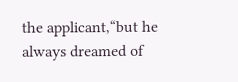the applicant,“but he always dreamed of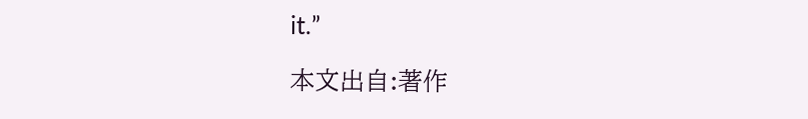it.”

本文出自:著作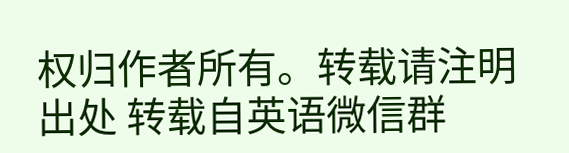权归作者所有。转载请注明出处 转载自英语微信群